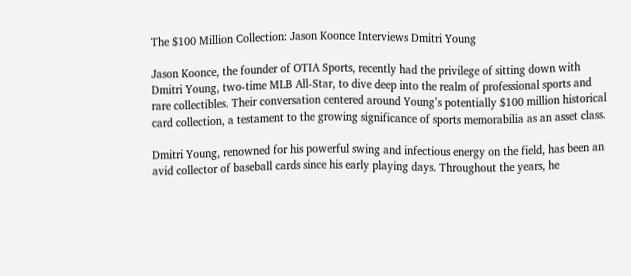The $100 Million Collection: Jason Koonce Interviews Dmitri Young

Jason Koonce, the founder of OTIA Sports, recently had the privilege of sitting down with Dmitri Young, two-time MLB All-Star, to dive deep into the realm of professional sports and rare collectibles. Their conversation centered around Young’s potentially $100 million historical card collection, a testament to the growing significance of sports memorabilia as an asset class.

Dmitri Young, renowned for his powerful swing and infectious energy on the field, has been an avid collector of baseball cards since his early playing days. Throughout the years, he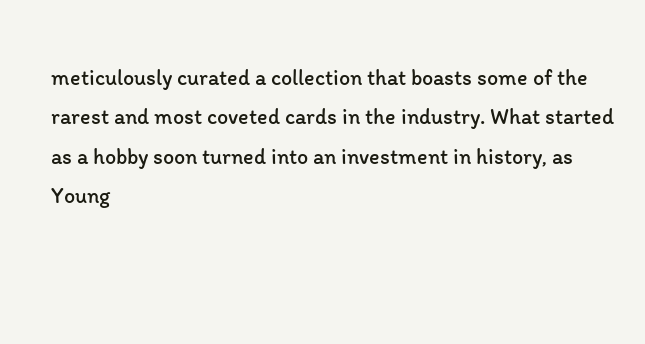meticulously curated a collection that boasts some of the rarest and most coveted cards in the industry. What started as a hobby soon turned into an investment in history, as Young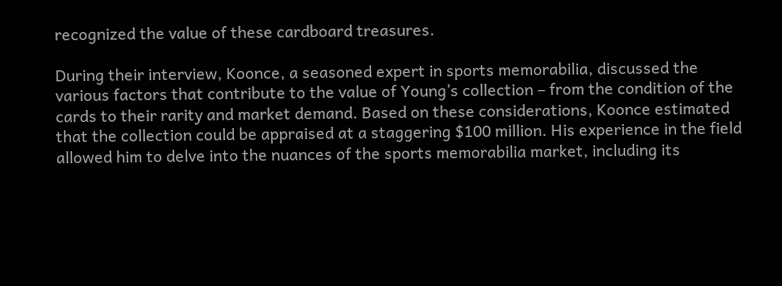recognized the value of these cardboard treasures.

During their interview, Koonce, a seasoned expert in sports memorabilia, discussed the various factors that contribute to the value of Young’s collection – from the condition of the cards to their rarity and market demand. Based on these considerations, Koonce estimated that the collection could be appraised at a staggering $100 million. His experience in the field allowed him to delve into the nuances of the sports memorabilia market, including its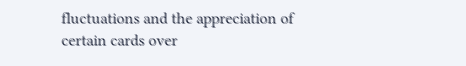fluctuations and the appreciation of certain cards over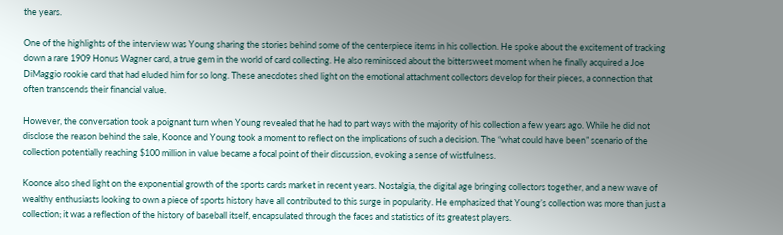the years.

One of the highlights of the interview was Young sharing the stories behind some of the centerpiece items in his collection. He spoke about the excitement of tracking down a rare 1909 Honus Wagner card, a true gem in the world of card collecting. He also reminisced about the bittersweet moment when he finally acquired a Joe DiMaggio rookie card that had eluded him for so long. These anecdotes shed light on the emotional attachment collectors develop for their pieces, a connection that often transcends their financial value.

However, the conversation took a poignant turn when Young revealed that he had to part ways with the majority of his collection a few years ago. While he did not disclose the reason behind the sale, Koonce and Young took a moment to reflect on the implications of such a decision. The “what could have been” scenario of the collection potentially reaching $100 million in value became a focal point of their discussion, evoking a sense of wistfulness.

Koonce also shed light on the exponential growth of the sports cards market in recent years. Nostalgia, the digital age bringing collectors together, and a new wave of wealthy enthusiasts looking to own a piece of sports history have all contributed to this surge in popularity. He emphasized that Young’s collection was more than just a collection; it was a reflection of the history of baseball itself, encapsulated through the faces and statistics of its greatest players.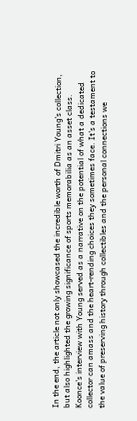In the end, the article not only showcased the incredible worth of Dmitri Young’s collection, but also highlighted the growing significance of sports memorabilia as an asset class. Koonce’s interview with Young served as a narrative on the potential of what a dedicated collector can amass and the heart-rending choices they sometimes face. It’s a testament to the value of preserving history through collectibles and the personal connections we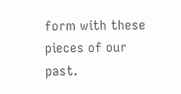form with these pieces of our past.